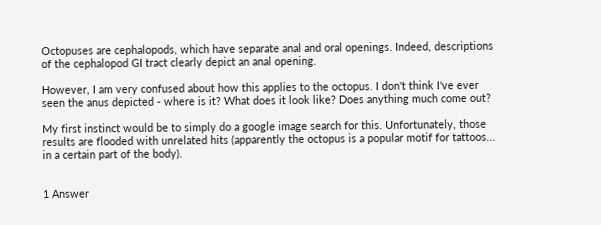Octopuses are cephalopods, which have separate anal and oral openings. Indeed, descriptions of the cephalopod GI tract clearly depict an anal opening.

However, I am very confused about how this applies to the octopus. I don't think I've ever seen the anus depicted - where is it? What does it look like? Does anything much come out?

My first instinct would be to simply do a google image search for this. Unfortunately, those results are flooded with unrelated hits (apparently the octopus is a popular motif for tattoos... in a certain part of the body).


1 Answer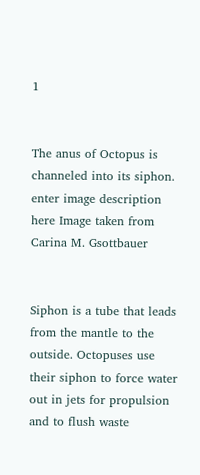1


The anus of Octopus is channeled into its siphon. enter image description here Image taken from Carina M. Gsottbauer


Siphon is a tube that leads from the mantle to the outside. Octopuses use their siphon to force water out in jets for propulsion and to flush waste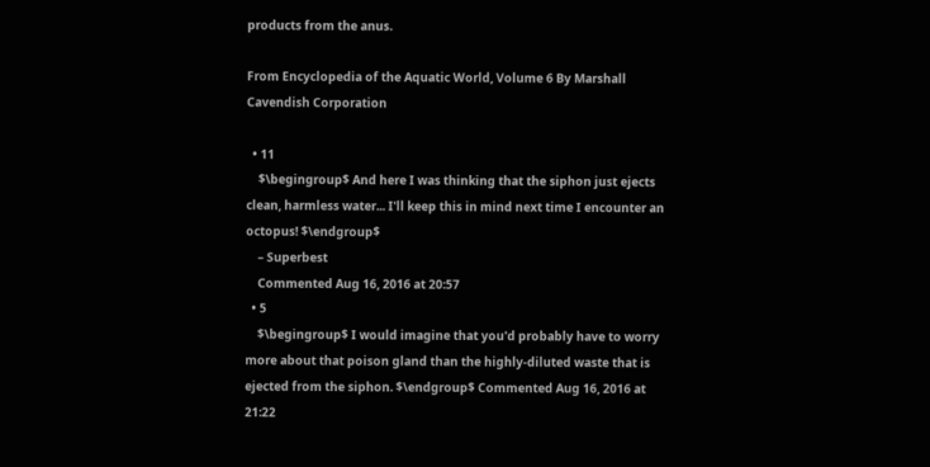products from the anus.

From Encyclopedia of the Aquatic World, Volume 6 By Marshall Cavendish Corporation

  • 11
    $\begingroup$ And here I was thinking that the siphon just ejects clean, harmless water... I'll keep this in mind next time I encounter an octopus! $\endgroup$
    – Superbest
    Commented Aug 16, 2016 at 20:57
  • 5
    $\begingroup$ I would imagine that you'd probably have to worry more about that poison gland than the highly-diluted waste that is ejected from the siphon. $\endgroup$ Commented Aug 16, 2016 at 21:22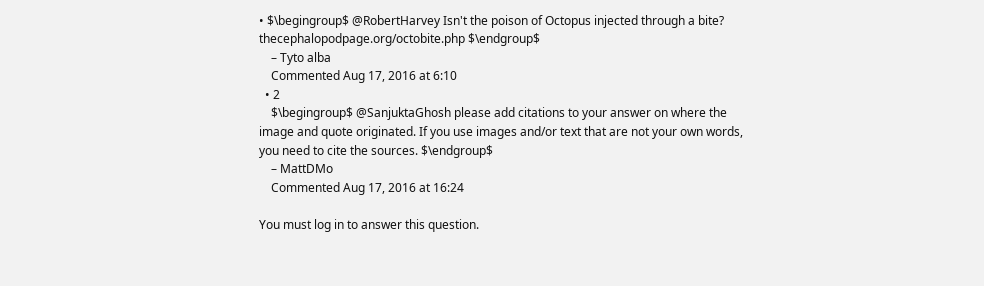• $\begingroup$ @RobertHarvey Isn't the poison of Octopus injected through a bite? thecephalopodpage.org/octobite.php $\endgroup$
    – Tyto alba
    Commented Aug 17, 2016 at 6:10
  • 2
    $\begingroup$ @SanjuktaGhosh please add citations to your answer on where the image and quote originated. If you use images and/or text that are not your own words, you need to cite the sources. $\endgroup$
    – MattDMo
    Commented Aug 17, 2016 at 16:24

You must log in to answer this question.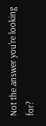Not the answer you're looking for?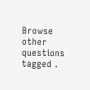Browse other questions tagged .